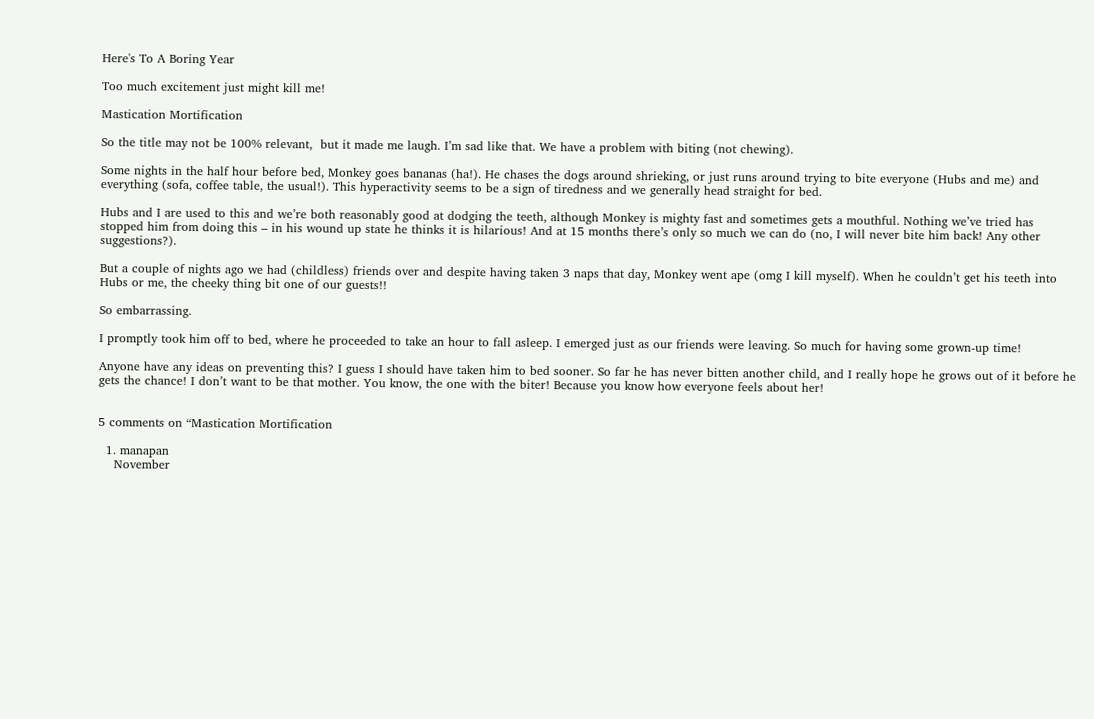Here's To A Boring Year

Too much excitement just might kill me!

Mastication Mortification

So the title may not be 100% relevant,  but it made me laugh. I’m sad like that. We have a problem with biting (not chewing).

Some nights in the half hour before bed, Monkey goes bananas (ha!). He chases the dogs around shrieking, or just runs around trying to bite everyone (Hubs and me) and everything (sofa, coffee table, the usual!). This hyperactivity seems to be a sign of tiredness and we generally head straight for bed.

Hubs and I are used to this and we’re both reasonably good at dodging the teeth, although Monkey is mighty fast and sometimes gets a mouthful. Nothing we’ve tried has stopped him from doing this – in his wound up state he thinks it is hilarious! And at 15 months there’s only so much we can do (no, I will never bite him back! Any other suggestions?).

But a couple of nights ago we had (childless) friends over and despite having taken 3 naps that day, Monkey went ape (omg I kill myself). When he couldn’t get his teeth into Hubs or me, the cheeky thing bit one of our guests!!

So embarrassing.

I promptly took him off to bed, where he proceeded to take an hour to fall asleep. I emerged just as our friends were leaving. So much for having some grown-up time!

Anyone have any ideas on preventing this? I guess I should have taken him to bed sooner. So far he has never bitten another child, and I really hope he grows out of it before he gets the chance! I don’t want to be that mother. You know, the one with the biter! Because you know how everyone feels about her!


5 comments on “Mastication Mortification

  1. manapan
    November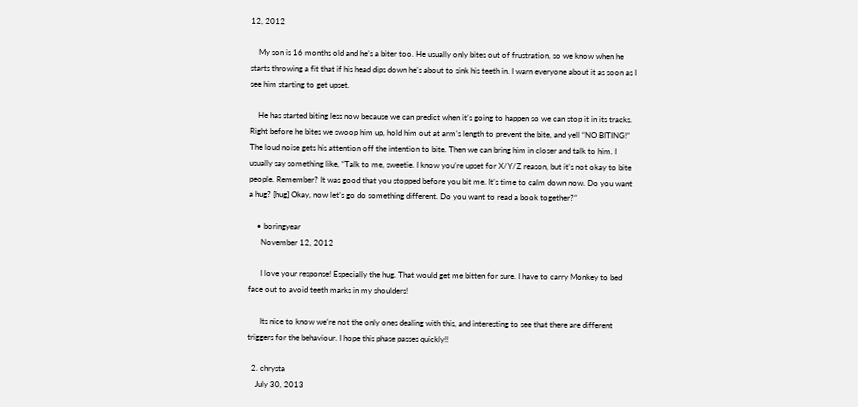12, 2012

    My son is 16 months old and he’s a biter too. He usually only bites out of frustration, so we know when he starts throwing a fit that if his head dips down he’s about to sink his teeth in. I warn everyone about it as soon as I see him starting to get upset.

    He has started biting less now because we can predict when it’s going to happen so we can stop it in its tracks. Right before he bites we swoop him up, hold him out at arm’s length to prevent the bite, and yell “NO BITING!” The loud noise gets his attention off the intention to bite. Then we can bring him in closer and talk to him. I usually say something like, “Talk to me, sweetie. I know you’re upset for X/Y/Z reason, but it’s not okay to bite people. Remember? It was good that you stopped before you bit me. It’s time to calm down now. Do you want a hug? [hug] Okay, now let’s go do something different. Do you want to read a book together?”

    • boringyear
      November 12, 2012

      I love your response! Especially the hug. That would get me bitten for sure. I have to carry Monkey to bed face out to avoid teeth marks in my shoulders!

      Its nice to know we’re not the only ones dealing with this, and interesting to see that there are different triggers for the behaviour. I hope this phase passes quickly!!

  2. chrysta
    July 30, 2013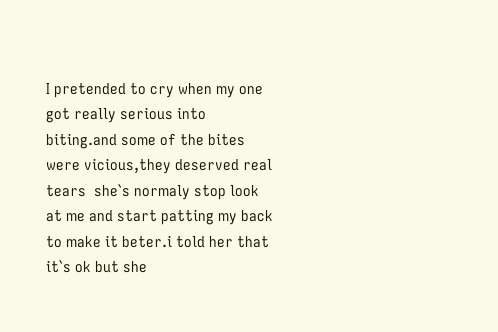I pretended to cry when my one got really serious into biting.and some of the bites were vicious,they deserved real tears  she`s normaly stop look at me and start patting my back to make it beter.i told her that it`s ok but she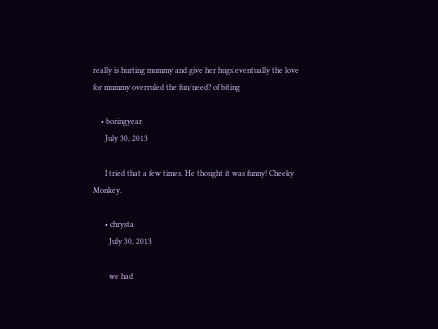really is hurting mummy and give her hugs.eventually the love for mummy overruled the fun/need? of biting

    • boringyear
      July 30, 2013

      I tried that a few times. He thought it was funny! Cheeky Monkey.

      • chrysta
        July 30, 2013

        we had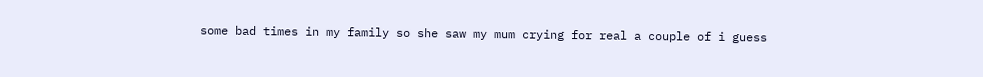some bad times in my family so she saw my mum crying for real a couple of i guess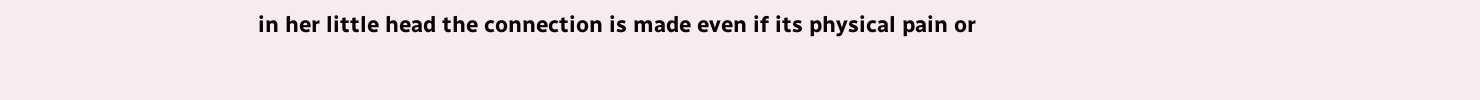in her little head the connection is made even if its physical pain or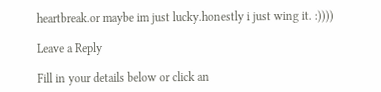heartbreak.or maybe im just lucky.honestly i just wing it. :))))

Leave a Reply

Fill in your details below or click an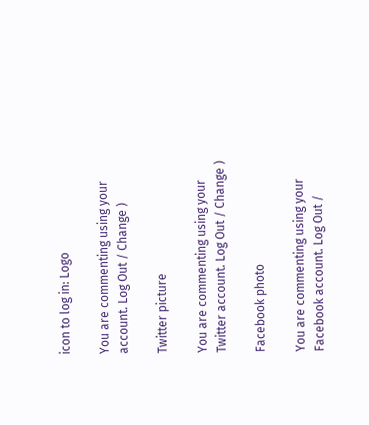icon to log in: Logo

You are commenting using your account. Log Out / Change )

Twitter picture

You are commenting using your Twitter account. Log Out / Change )

Facebook photo

You are commenting using your Facebook account. Log Out /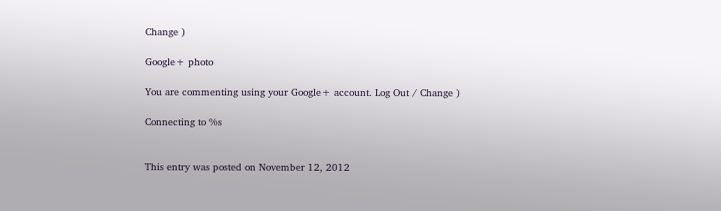Change )

Google+ photo

You are commenting using your Google+ account. Log Out / Change )

Connecting to %s


This entry was posted on November 12, 2012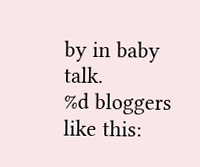by in baby talk.
%d bloggers like this: